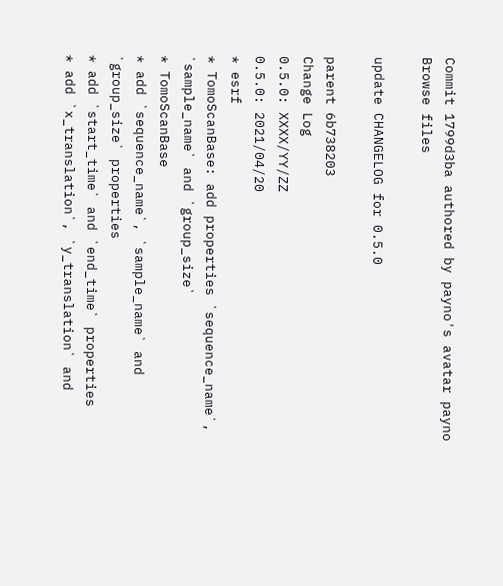Commit 1799d3ba authored by payno's avatar payno
Browse files

update CHANGELOG for 0.5.0

parent 6b738203
Change Log
0.5.0: XXXX/YY/ZZ
0.5.0: 2021/04/20
* esrf
* TomoScanBase: add properties `sequence_name`, `sample_name` and `group_size`
* TomoScanBase
* add `sequence_name`, `sample_name` and `group_size` properties
* add `start_time` and `end_time` properties
* add `x_translation`, `y_translation` and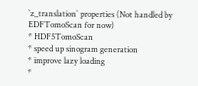`z_translation` properties (Not handled by EDFTomoScan for now)
* HDF5TomoScan
* speed up sinogram generation
* improve lazy loading
*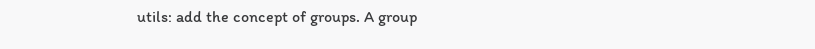utils: add the concept of groups. A group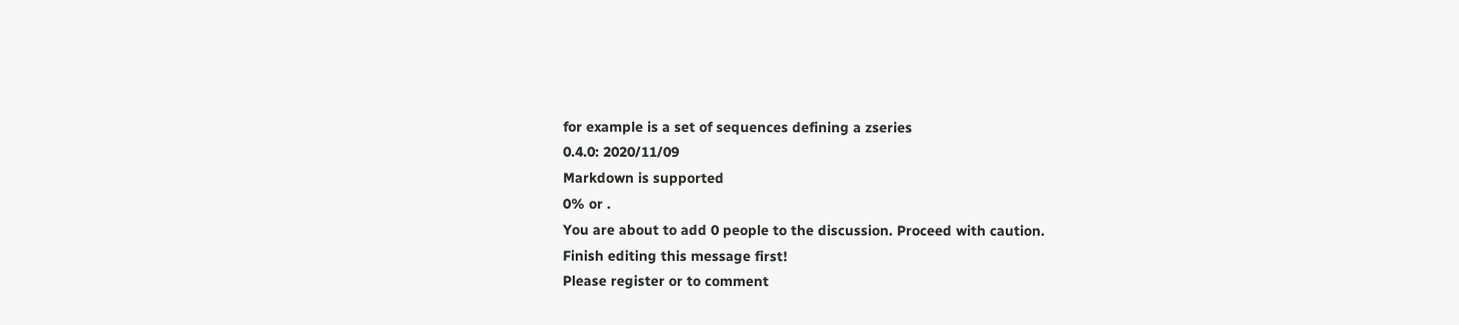for example is a set of sequences defining a zseries
0.4.0: 2020/11/09
Markdown is supported
0% or .
You are about to add 0 people to the discussion. Proceed with caution.
Finish editing this message first!
Please register or to comment